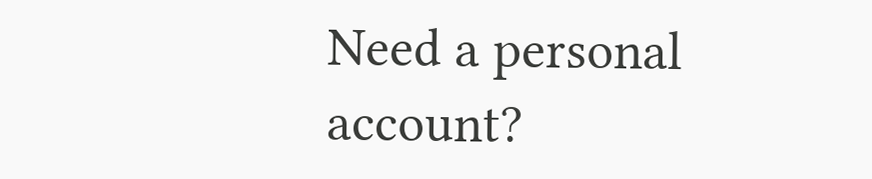Need a personal account?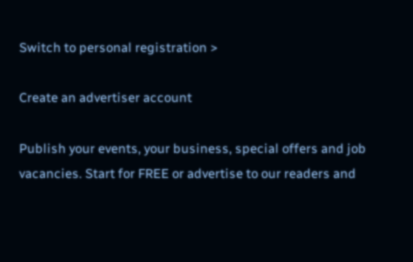Switch to personal registration >

Create an advertiser account

Publish your events, your business, special offers and job vacancies. Start for FREE or advertise to our readers and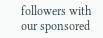followers with our sponsored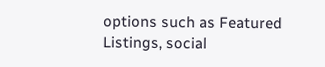options such as Featured Listings, social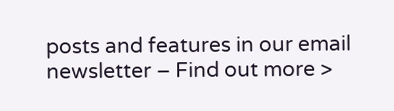posts and features in our email newsletter – Find out more >